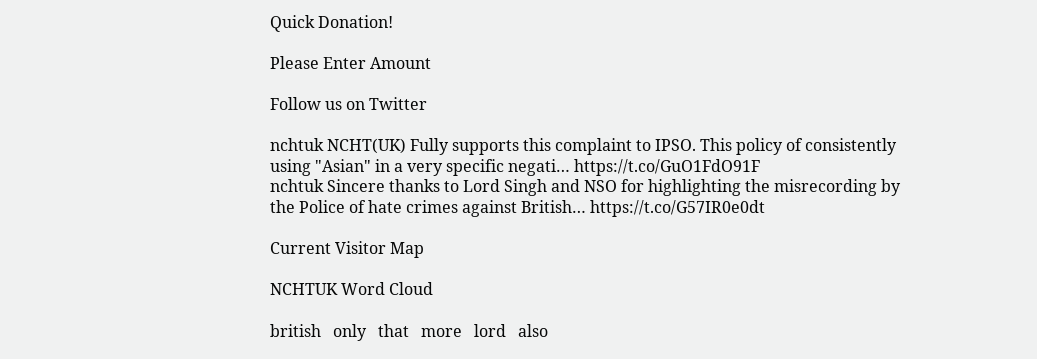Quick Donation!

Please Enter Amount

Follow us on Twitter

nchtuk NCHT(UK) Fully supports this complaint to IPSO. This policy of consistently using "Asian" in a very specific negati… https://t.co/GuO1FdO91F
nchtuk Sincere thanks to Lord Singh and NSO for highlighting the misrecording by the Police of hate crimes against British… https://t.co/G57IR0e0dt

Current Visitor Map

NCHTUK Word Cloud

british   only   that   more   lord   also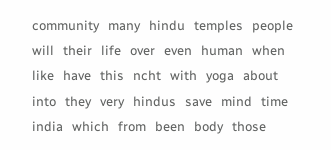community   many   hindu   temples   people   will   their   life   over   even   human   when   like   have   this   ncht   with   yoga   about   into   they   very   hindus   save   mind   time   india   which   from   been   body   those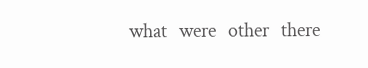what   were   other   there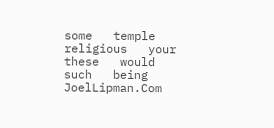some   temple   religious   your   these   would   such   being   JoelLipman.Com